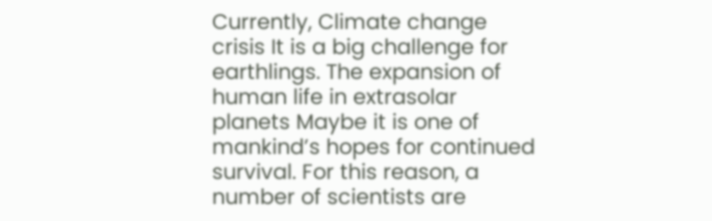Currently, Climate change crisis It is a big challenge for earthlings. The expansion of human life in extrasolar planets Maybe it is one of mankind’s hopes for continued survival. For this reason, a number of scientists are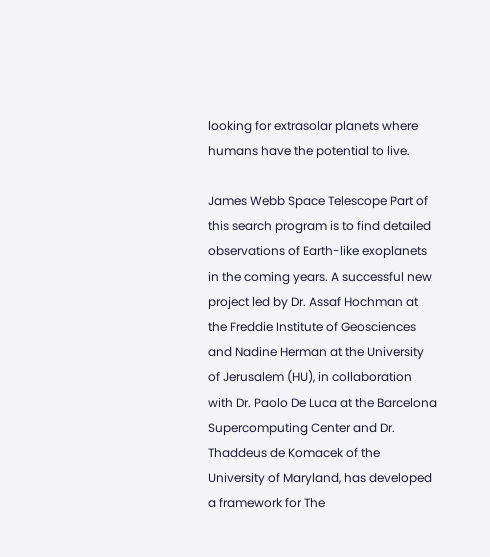looking for extrasolar planets where humans have the potential to live.

James Webb Space Telescope Part of this search program is to find detailed observations of Earth-like exoplanets in the coming years. A successful new project led by Dr. Assaf Hochman at the Freddie Institute of Geosciences and Nadine Herman at the University of Jerusalem (HU), in collaboration with Dr. Paolo De Luca at the Barcelona Supercomputing Center and Dr. Thaddeus de Komacek of the University of Maryland, has developed a framework for The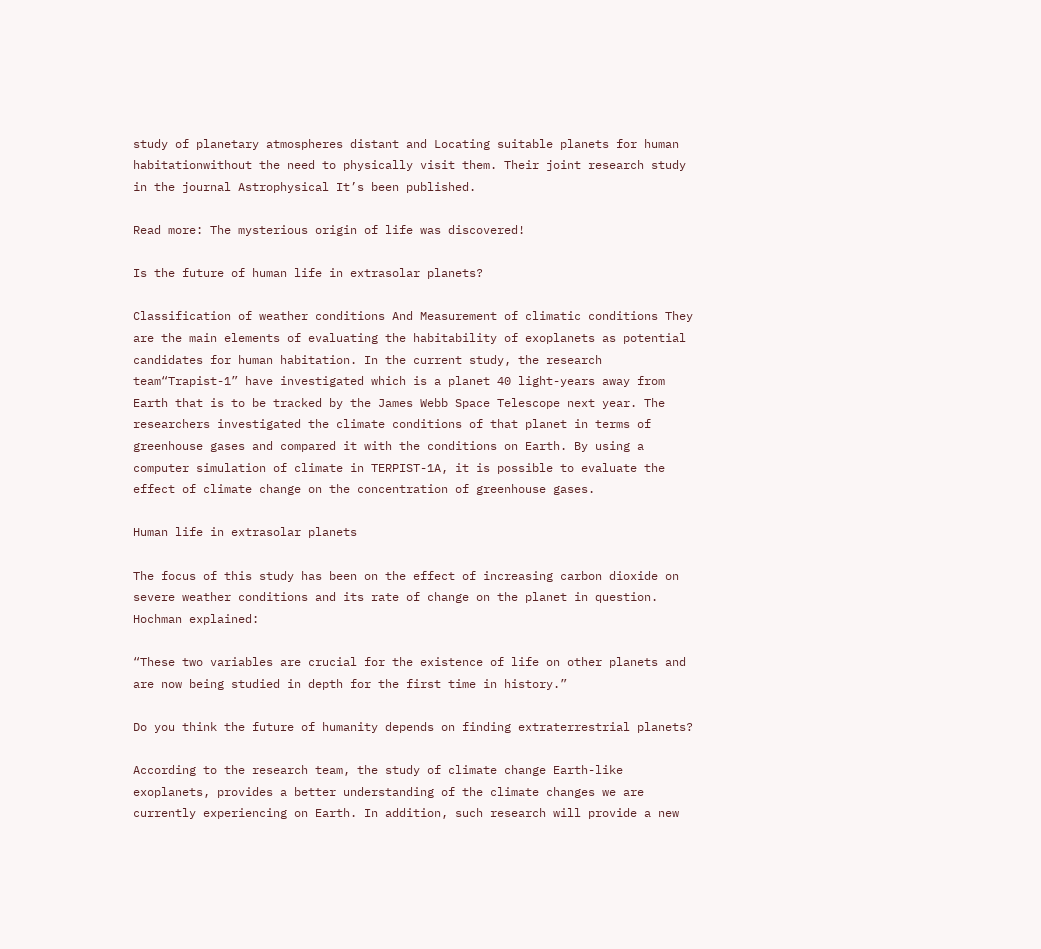study of planetary atmospheres distant and Locating suitable planets for human habitationwithout the need to physically visit them. Their joint research study in the journal Astrophysical It’s been published.

Read more: The mysterious origin of life was discovered!

Is the future of human life in extrasolar planets?

Classification of weather conditions And Measurement of climatic conditions They are the main elements of evaluating the habitability of exoplanets as potential candidates for human habitation. In the current study, the research team“Trapist-1” have investigated which is a planet 40 light-years away from Earth that is to be tracked by the James Webb Space Telescope next year. The researchers investigated the climate conditions of that planet in terms of greenhouse gases and compared it with the conditions on Earth. By using a computer simulation of climate in TERPIST-1A, it is possible to evaluate the effect of climate change on the concentration of greenhouse gases.

Human life in extrasolar planets

The focus of this study has been on the effect of increasing carbon dioxide on severe weather conditions and its rate of change on the planet in question. Hochman explained:

“These two variables are crucial for the existence of life on other planets and are now being studied in depth for the first time in history.”

Do you think the future of humanity depends on finding extraterrestrial planets?

According to the research team, the study of climate change Earth-like exoplanets, provides a better understanding of the climate changes we are currently experiencing on Earth. In addition, such research will provide a new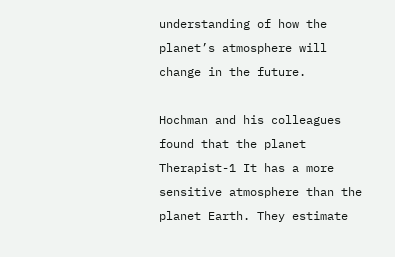understanding of how the planet’s atmosphere will change in the future.

Hochman and his colleagues found that the planet Therapist-1 It has a more sensitive atmosphere than the planet Earth. They estimate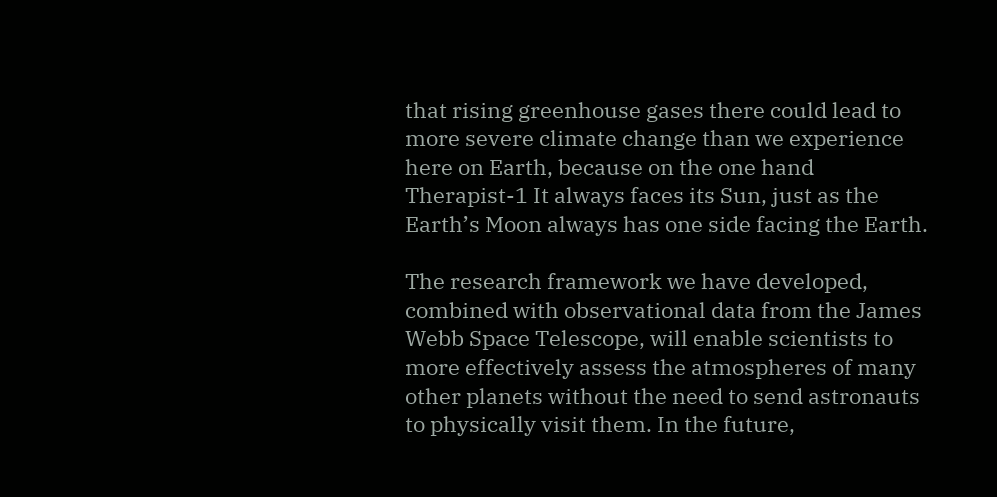that rising greenhouse gases there could lead to more severe climate change than we experience here on Earth, because on the one hand Therapist-1 It always faces its Sun, just as the Earth’s Moon always has one side facing the Earth.

The research framework we have developed, combined with observational data from the James Webb Space Telescope, will enable scientists to more effectively assess the atmospheres of many other planets without the need to send astronauts to physically visit them. In the future,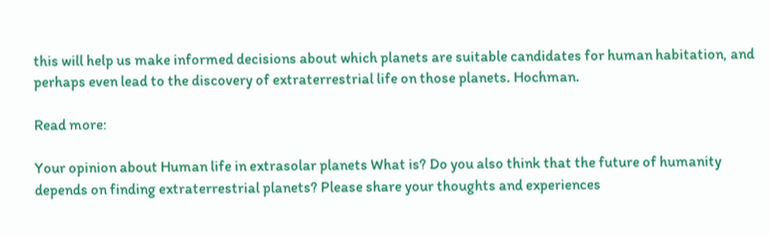this will help us make informed decisions about which planets are suitable candidates for human habitation, and perhaps even lead to the discovery of extraterrestrial life on those planets. Hochman.

Read more:

Your opinion about Human life in extrasolar planets What is? Do you also think that the future of humanity depends on finding extraterrestrial planets? Please share your thoughts and experiences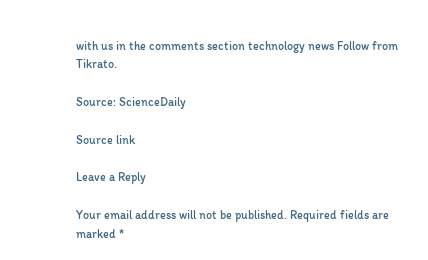with us in the comments section technology news Follow from Tikrato.

Source: ScienceDaily

Source link

Leave a Reply

Your email address will not be published. Required fields are marked *